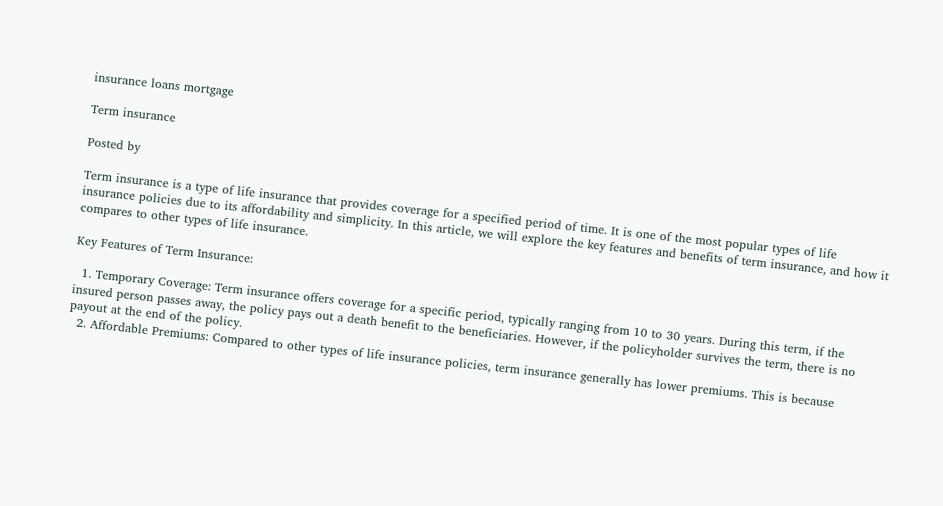insurance loans mortgage

Term insurance

Posted by

Term insurance is a type of life insurance that provides coverage for a specified period of time. It is one of the most popular types of life insurance policies due to its affordability and simplicity. In this article, we will explore the key features and benefits of term insurance, and how it compares to other types of life insurance.

Key Features of Term Insurance:

  1. Temporary Coverage: Term insurance offers coverage for a specific period, typically ranging from 10 to 30 years. During this term, if the insured person passes away, the policy pays out a death benefit to the beneficiaries. However, if the policyholder survives the term, there is no payout at the end of the policy.
  2. Affordable Premiums: Compared to other types of life insurance policies, term insurance generally has lower premiums. This is because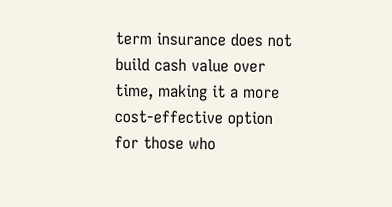term insurance does not build cash value over time, making it a more cost-effective option for those who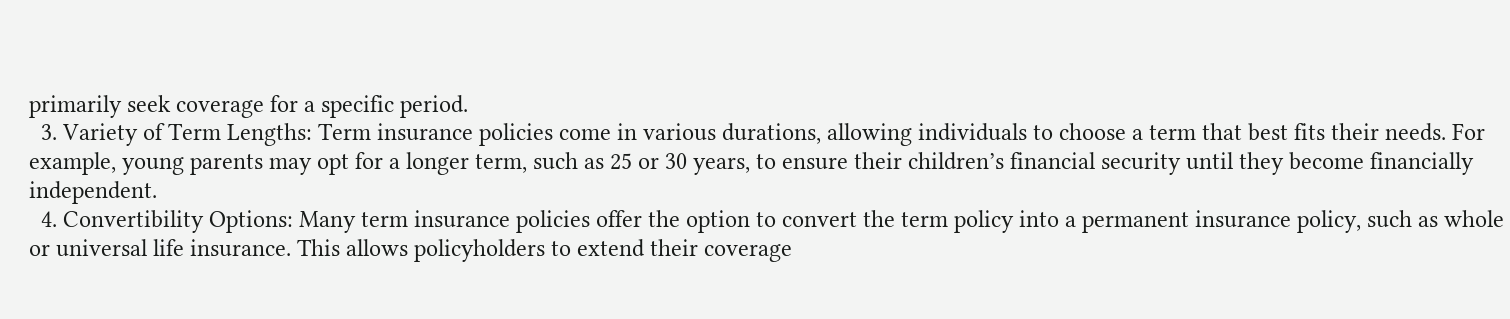primarily seek coverage for a specific period.
  3. Variety of Term Lengths: Term insurance policies come in various durations, allowing individuals to choose a term that best fits their needs. For example, young parents may opt for a longer term, such as 25 or 30 years, to ensure their children’s financial security until they become financially independent.
  4. Convertibility Options: Many term insurance policies offer the option to convert the term policy into a permanent insurance policy, such as whole or universal life insurance. This allows policyholders to extend their coverage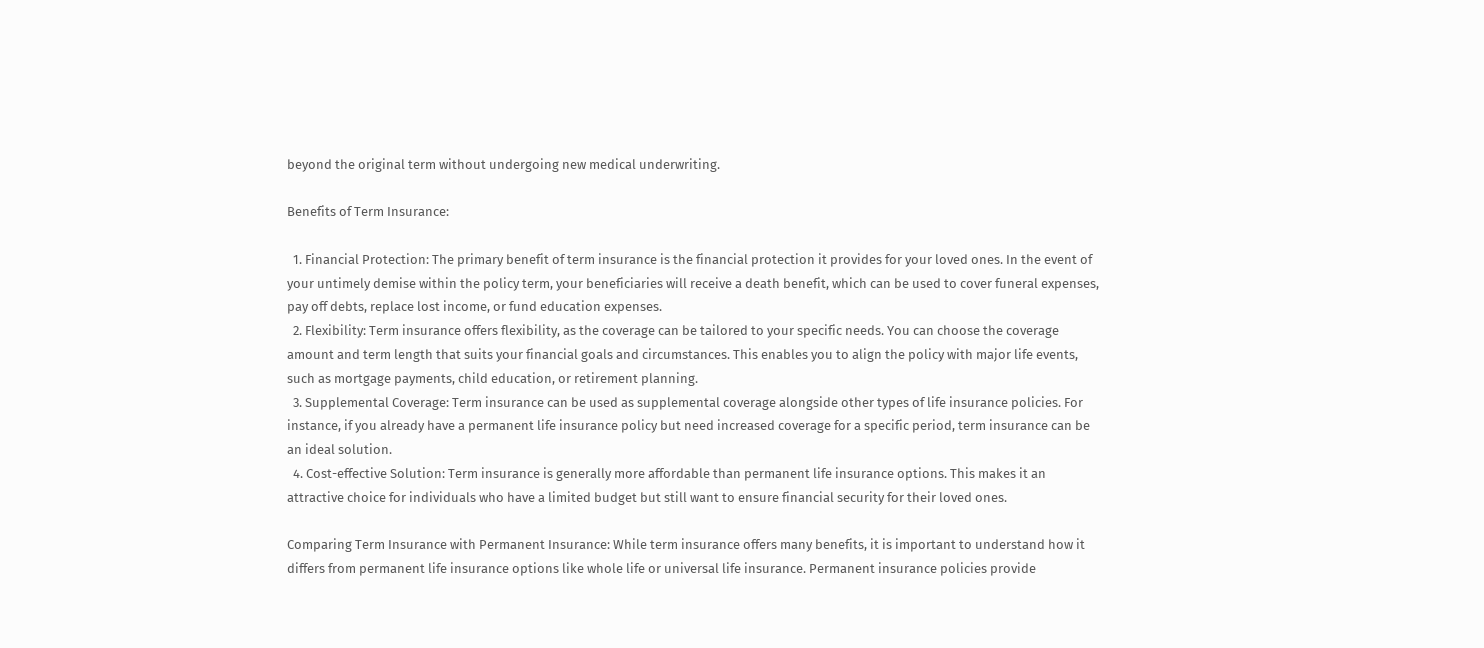beyond the original term without undergoing new medical underwriting.

Benefits of Term Insurance:

  1. Financial Protection: The primary benefit of term insurance is the financial protection it provides for your loved ones. In the event of your untimely demise within the policy term, your beneficiaries will receive a death benefit, which can be used to cover funeral expenses, pay off debts, replace lost income, or fund education expenses.
  2. Flexibility: Term insurance offers flexibility, as the coverage can be tailored to your specific needs. You can choose the coverage amount and term length that suits your financial goals and circumstances. This enables you to align the policy with major life events, such as mortgage payments, child education, or retirement planning.
  3. Supplemental Coverage: Term insurance can be used as supplemental coverage alongside other types of life insurance policies. For instance, if you already have a permanent life insurance policy but need increased coverage for a specific period, term insurance can be an ideal solution.
  4. Cost-effective Solution: Term insurance is generally more affordable than permanent life insurance options. This makes it an attractive choice for individuals who have a limited budget but still want to ensure financial security for their loved ones.

Comparing Term Insurance with Permanent Insurance: While term insurance offers many benefits, it is important to understand how it differs from permanent life insurance options like whole life or universal life insurance. Permanent insurance policies provide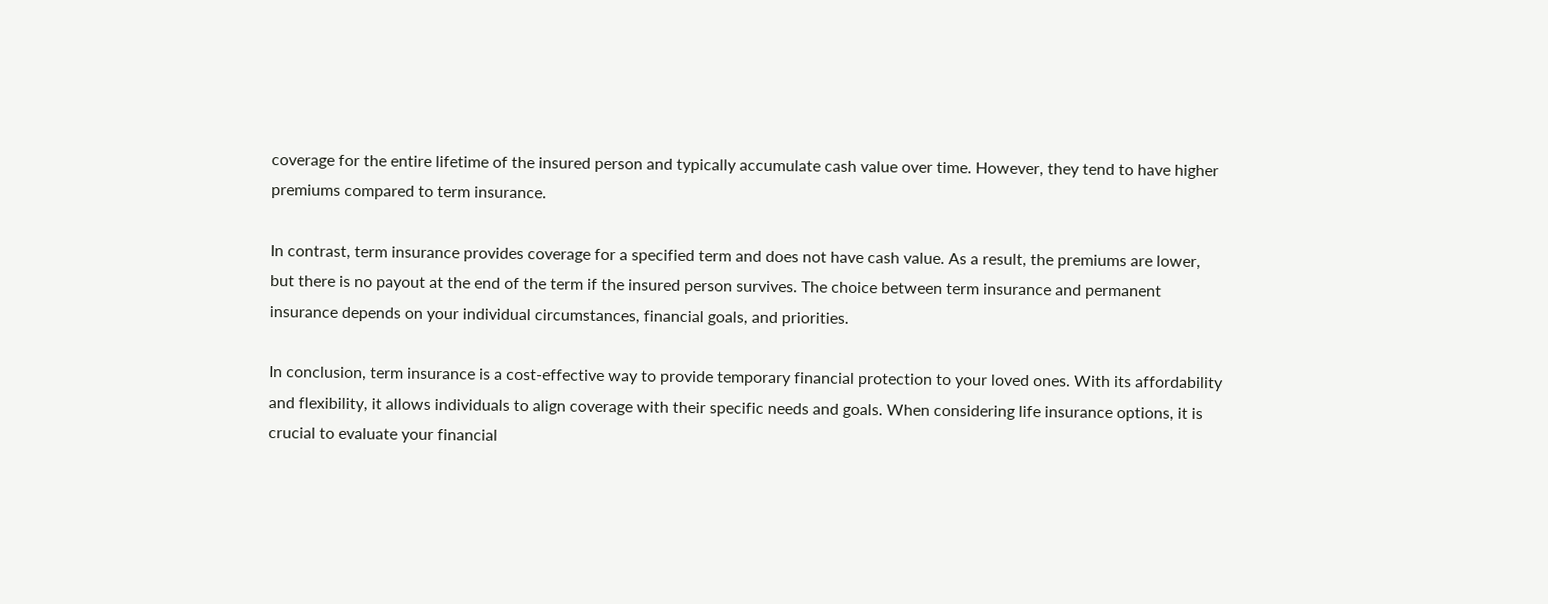coverage for the entire lifetime of the insured person and typically accumulate cash value over time. However, they tend to have higher premiums compared to term insurance.

In contrast, term insurance provides coverage for a specified term and does not have cash value. As a result, the premiums are lower, but there is no payout at the end of the term if the insured person survives. The choice between term insurance and permanent insurance depends on your individual circumstances, financial goals, and priorities.

In conclusion, term insurance is a cost-effective way to provide temporary financial protection to your loved ones. With its affordability and flexibility, it allows individuals to align coverage with their specific needs and goals. When considering life insurance options, it is crucial to evaluate your financial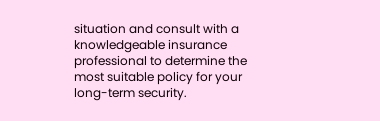situation and consult with a knowledgeable insurance professional to determine the most suitable policy for your long-term security.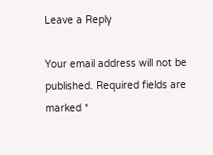Leave a Reply

Your email address will not be published. Required fields are marked *